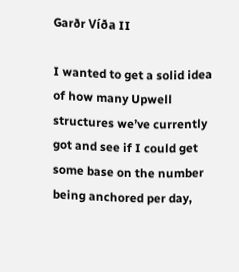Garðr Víða II

I wanted to get a solid idea of how many Upwell structures we’ve currently got and see if I could get some base on the number being anchored per day,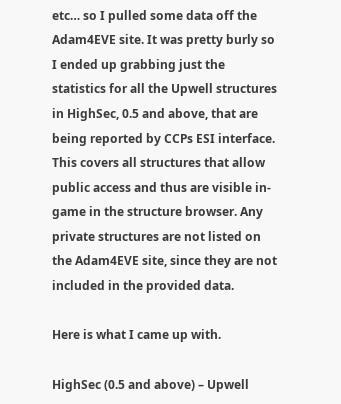etc… so I pulled some data off the Adam4EVE site. It was pretty burly so I ended up grabbing just the statistics for all the Upwell structures in HighSec, 0.5 and above, that are being reported by CCPs ESI interface. This covers all structures that allow public access and thus are visible in-game in the structure browser. Any private structures are not listed on the Adam4EVE site, since they are not included in the provided data.

Here is what I came up with.

HighSec (0.5 and above) – Upwell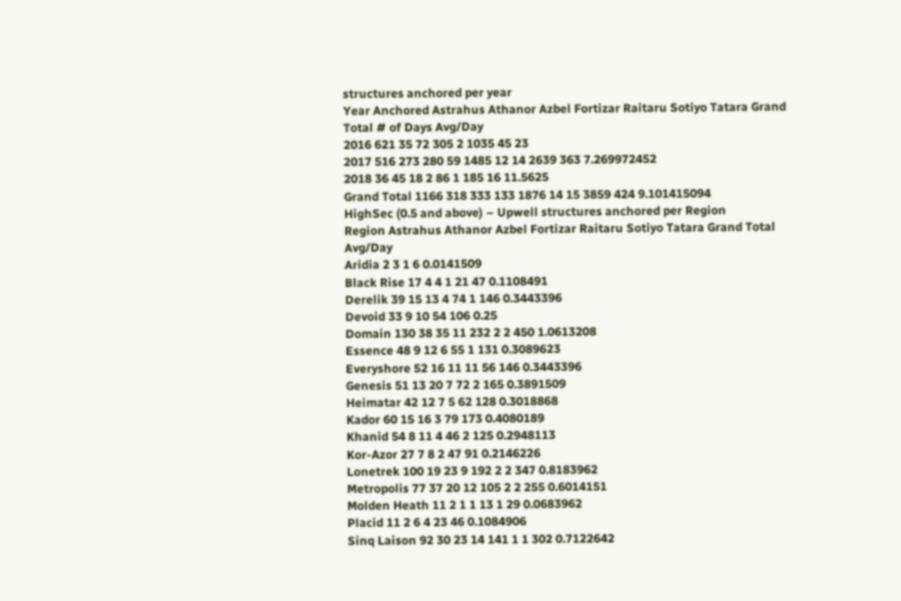structures anchored per year
Year Anchored Astrahus Athanor Azbel Fortizar Raitaru Sotiyo Tatara Grand Total # of Days Avg/Day
2016 621 35 72 305 2 1035 45 23
2017 516 273 280 59 1485 12 14 2639 363 7.269972452
2018 36 45 18 2 86 1 185 16 11.5625
Grand Total 1166 318 333 133 1876 14 15 3859 424 9.101415094
HighSec (0.5 and above) – Upwell structures anchored per Region
Region Astrahus Athanor Azbel Fortizar Raitaru Sotiyo Tatara Grand Total Avg/Day
Aridia 2 3 1 6 0.0141509
Black Rise 17 4 4 1 21 47 0.1108491
Derelik 39 15 13 4 74 1 146 0.3443396
Devoid 33 9 10 54 106 0.25
Domain 130 38 35 11 232 2 2 450 1.0613208
Essence 48 9 12 6 55 1 131 0.3089623
Everyshore 52 16 11 11 56 146 0.3443396
Genesis 51 13 20 7 72 2 165 0.3891509
Heimatar 42 12 7 5 62 128 0.3018868
Kador 60 15 16 3 79 173 0.4080189
Khanid 54 8 11 4 46 2 125 0.2948113
Kor-Azor 27 7 8 2 47 91 0.2146226
Lonetrek 100 19 23 9 192 2 2 347 0.8183962
Metropolis 77 37 20 12 105 2 2 255 0.6014151
Molden Heath 11 2 1 1 13 1 29 0.0683962
Placid 11 2 6 4 23 46 0.1084906
Sinq Laison 92 30 23 14 141 1 1 302 0.7122642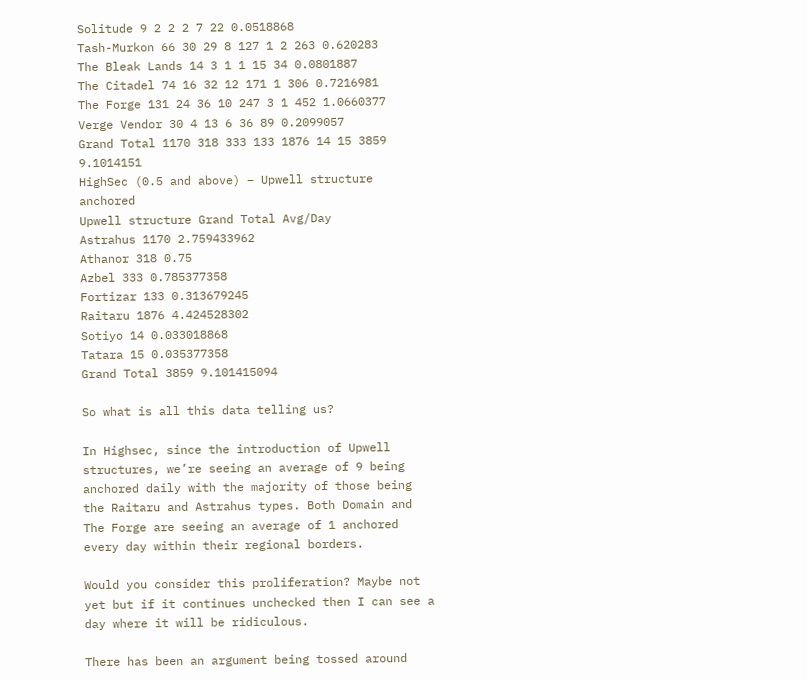Solitude 9 2 2 2 7 22 0.0518868
Tash-Murkon 66 30 29 8 127 1 2 263 0.620283
The Bleak Lands 14 3 1 1 15 34 0.0801887
The Citadel 74 16 32 12 171 1 306 0.7216981
The Forge 131 24 36 10 247 3 1 452 1.0660377
Verge Vendor 30 4 13 6 36 89 0.2099057
Grand Total 1170 318 333 133 1876 14 15 3859 9.1014151
HighSec (0.5 and above) – Upwell structure anchored
Upwell structure Grand Total Avg/Day
Astrahus 1170 2.759433962
Athanor 318 0.75
Azbel 333 0.785377358
Fortizar 133 0.313679245
Raitaru 1876 4.424528302
Sotiyo 14 0.033018868
Tatara 15 0.035377358
Grand Total 3859 9.101415094

So what is all this data telling us?

In Highsec, since the introduction of Upwell structures, we’re seeing an average of 9 being anchored daily with the majority of those being the Raitaru and Astrahus types. Both Domain and The Forge are seeing an average of 1 anchored every day within their regional borders.

Would you consider this proliferation? Maybe not yet but if it continues unchecked then I can see a day where it will be ridiculous.

There has been an argument being tossed around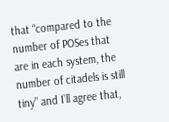that “compared to the number of POSes that are in each system, the number of citadels is still tiny” and I’ll agree that,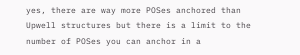yes, there are way more POSes anchored than Upwell structures but there is a limit to the number of POSes you can anchor in a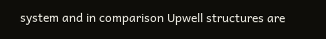system and in comparison Upwell structures are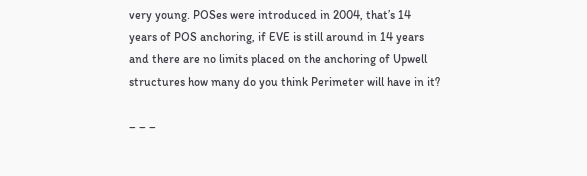very young. POSes were introduced in 2004, that’s 14 years of POS anchoring, if EVE is still around in 14 years and there are no limits placed on the anchoring of Upwell structures how many do you think Perimeter will have in it?

– – –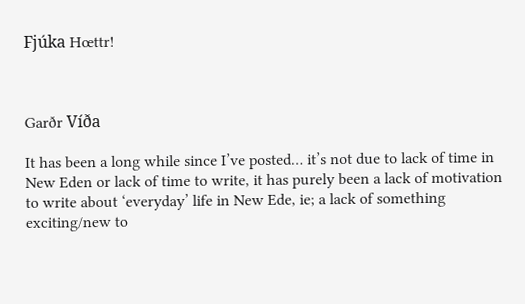Fjúka Hœttr!



Garðr Víða

It has been a long while since I’ve posted… it’s not due to lack of time in New Eden or lack of time to write, it has purely been a lack of motivation to write about ‘everyday’ life in New Ede, ie; a lack of something  exciting/new to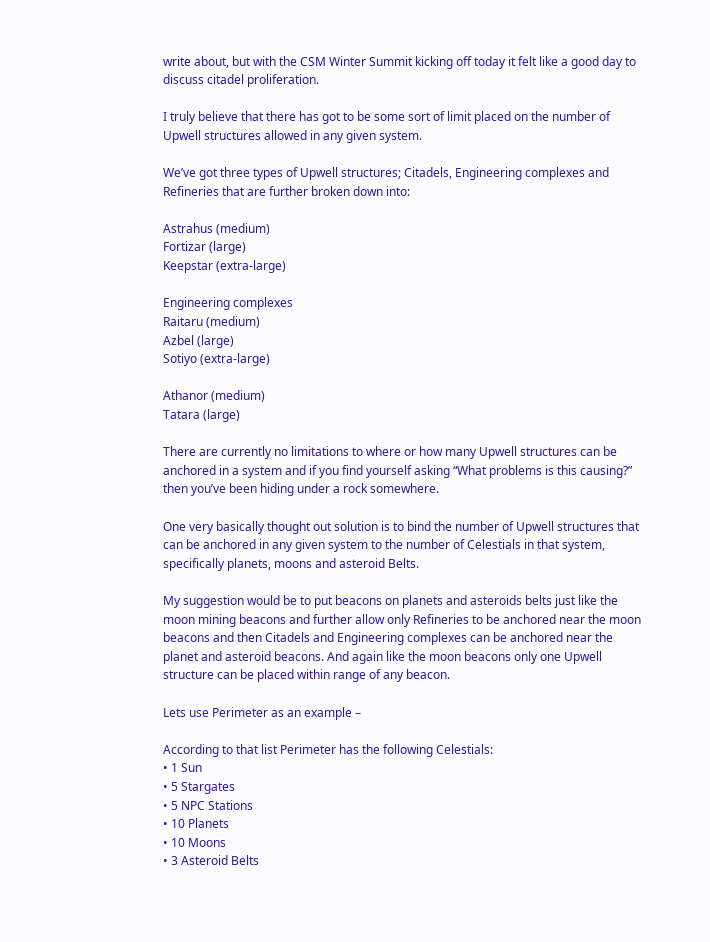write about, but with the CSM Winter Summit kicking off today it felt like a good day to discuss citadel proliferation.

I truly believe that there has got to be some sort of limit placed on the number of Upwell structures allowed in any given system.

We’ve got three types of Upwell structures; Citadels, Engineering complexes and Refineries that are further broken down into:

Astrahus (medium)
Fortizar (large)
Keepstar (extra-large)

Engineering complexes
Raitaru (medium)
Azbel (large)
Sotiyo (extra-large)

Athanor (medium)
Tatara (large)

There are currently no limitations to where or how many Upwell structures can be anchored in a system and if you find yourself asking “What problems is this causing?” then you’ve been hiding under a rock somewhere.

One very basically thought out solution is to bind the number of Upwell structures that can be anchored in any given system to the number of Celestials in that system, specifically planets, moons and asteroid Belts.

My suggestion would be to put beacons on planets and asteroids belts just like the moon mining beacons and further allow only Refineries to be anchored near the moon beacons and then Citadels and Engineering complexes can be anchored near the planet and asteroid beacons. And again like the moon beacons only one Upwell structure can be placed within range of any beacon.

Lets use Perimeter as an example –

According to that list Perimeter has the following Celestials:
• 1 Sun
• 5 Stargates
• 5 NPC Stations
• 10 Planets
• 10 Moons
• 3 Asteroid Belts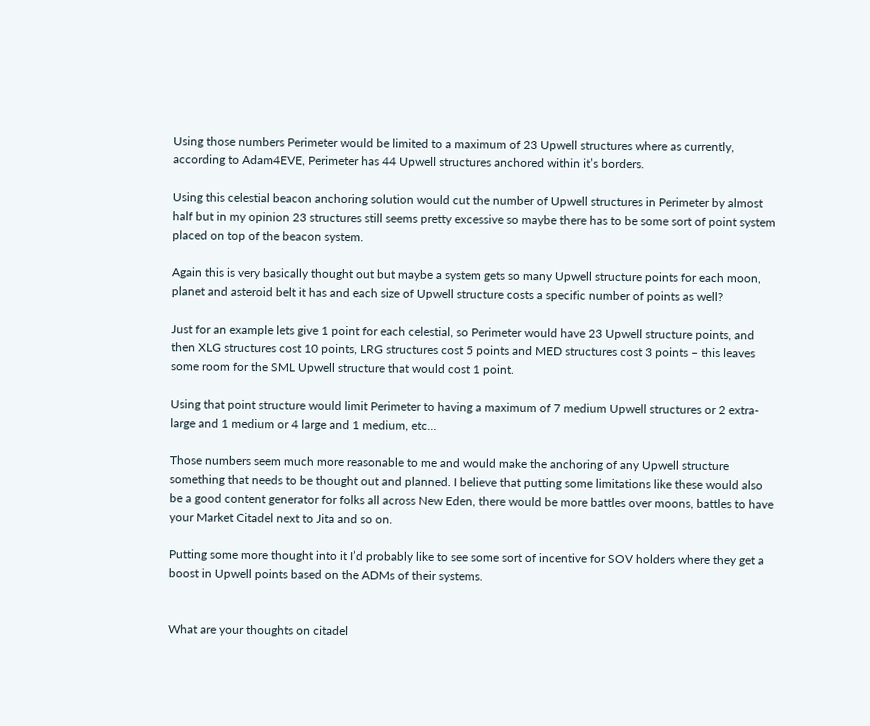Using those numbers Perimeter would be limited to a maximum of 23 Upwell structures where as currently, according to Adam4EVE, Perimeter has 44 Upwell structures anchored within it’s borders.

Using this celestial beacon anchoring solution would cut the number of Upwell structures in Perimeter by almost half but in my opinion 23 structures still seems pretty excessive so maybe there has to be some sort of point system placed on top of the beacon system.

Again this is very basically thought out but maybe a system gets so many Upwell structure points for each moon, planet and asteroid belt it has and each size of Upwell structure costs a specific number of points as well?

Just for an example lets give 1 point for each celestial, so Perimeter would have 23 Upwell structure points, and then XLG structures cost 10 points, LRG structures cost 5 points and MED structures cost 3 points – this leaves some room for the SML Upwell structure that would cost 1 point.

Using that point structure would limit Perimeter to having a maximum of 7 medium Upwell structures or 2 extra-large and 1 medium or 4 large and 1 medium, etc…

Those numbers seem much more reasonable to me and would make the anchoring of any Upwell structure something that needs to be thought out and planned. I believe that putting some limitations like these would also be a good content generator for folks all across New Eden, there would be more battles over moons, battles to have your Market Citadel next to Jita and so on.

Putting some more thought into it I’d probably like to see some sort of incentive for SOV holders where they get a boost in Upwell points based on the ADMs of their systems.


What are your thoughts on citadel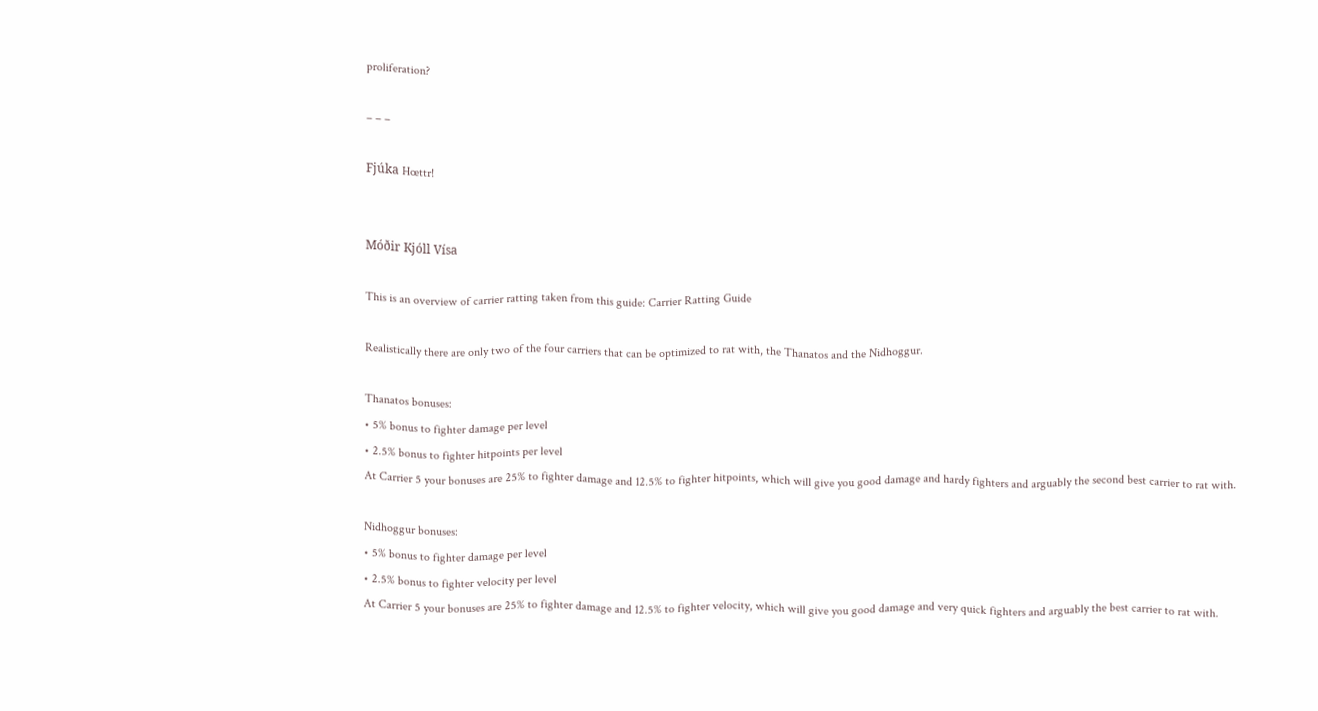proliferation?

– – –

Fjúka Hœttr!


Móðir Kjóll Vísa

This is an overview of carrier ratting taken from this guide: Carrier Ratting Guide

Realistically there are only two of the four carriers that can be optimized to rat with, the Thanatos and the Nidhoggur.

Thanatos bonuses:
• 5% bonus to fighter damage per level
• 2.5% bonus to fighter hitpoints per level
At Carrier 5 your bonuses are 25% to fighter damage and 12.5% to fighter hitpoints, which will give you good damage and hardy fighters and arguably the second best carrier to rat with.

Nidhoggur bonuses:
• 5% bonus to fighter damage per level
• 2.5% bonus to fighter velocity per level
At Carrier 5 your bonuses are 25% to fighter damage and 12.5% to fighter velocity, which will give you good damage and very quick fighters and arguably the best carrier to rat with.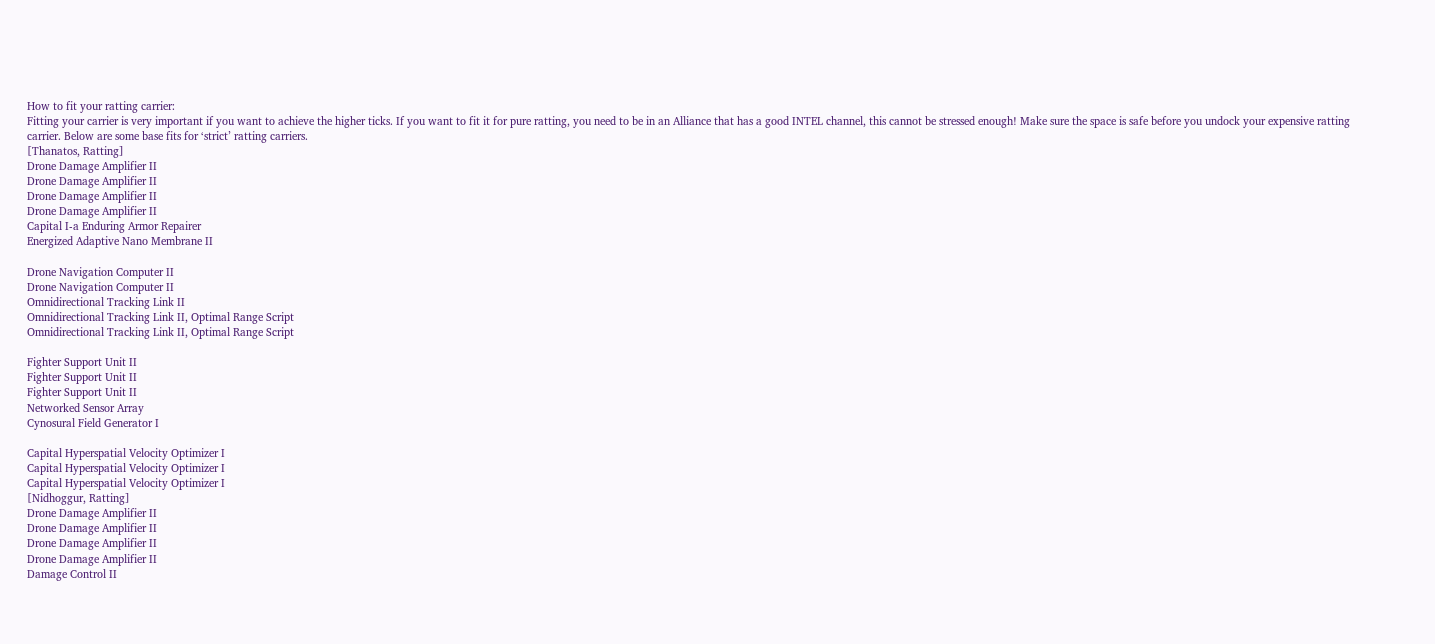How to fit your ratting carrier:
Fitting your carrier is very important if you want to achieve the higher ticks. If you want to fit it for pure ratting, you need to be in an Alliance that has a good INTEL channel, this cannot be stressed enough! Make sure the space is safe before you undock your expensive ratting carrier. Below are some base fits for ‘strict’ ratting carriers.
[Thanatos, Ratting]
Drone Damage Amplifier II
Drone Damage Amplifier II
Drone Damage Amplifier II
Drone Damage Amplifier II
Capital I-a Enduring Armor Repairer
Energized Adaptive Nano Membrane II

Drone Navigation Computer II
Drone Navigation Computer II
Omnidirectional Tracking Link II
Omnidirectional Tracking Link II, Optimal Range Script
Omnidirectional Tracking Link II, Optimal Range Script

Fighter Support Unit II
Fighter Support Unit II
Fighter Support Unit II
Networked Sensor Array
Cynosural Field Generator I

Capital Hyperspatial Velocity Optimizer I
Capital Hyperspatial Velocity Optimizer I
Capital Hyperspatial Velocity Optimizer I
[Nidhoggur, Ratting]
Drone Damage Amplifier II
Drone Damage Amplifier II
Drone Damage Amplifier II
Drone Damage Amplifier II
Damage Control II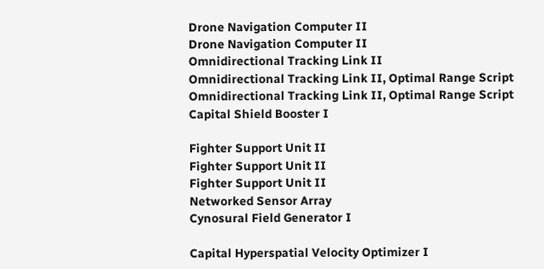Drone Navigation Computer II
Drone Navigation Computer II
Omnidirectional Tracking Link II
Omnidirectional Tracking Link II, Optimal Range Script
Omnidirectional Tracking Link II, Optimal Range Script
Capital Shield Booster I

Fighter Support Unit II
Fighter Support Unit II
Fighter Support Unit II
Networked Sensor Array
Cynosural Field Generator I

Capital Hyperspatial Velocity Optimizer I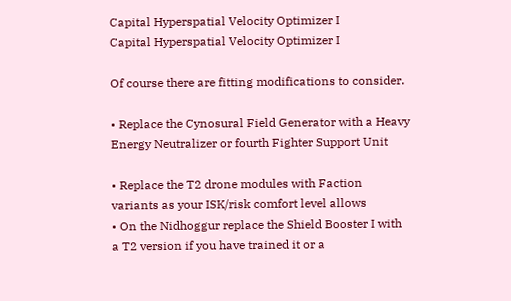Capital Hyperspatial Velocity Optimizer I
Capital Hyperspatial Velocity Optimizer I

Of course there are fitting modifications to consider.

• Replace the Cynosural Field Generator with a Heavy Energy Neutralizer or fourth Fighter Support Unit

• Replace the T2 drone modules with Faction variants as your ISK/risk comfort level allows
• On the Nidhoggur replace the Shield Booster I with a T2 version if you have trained it or a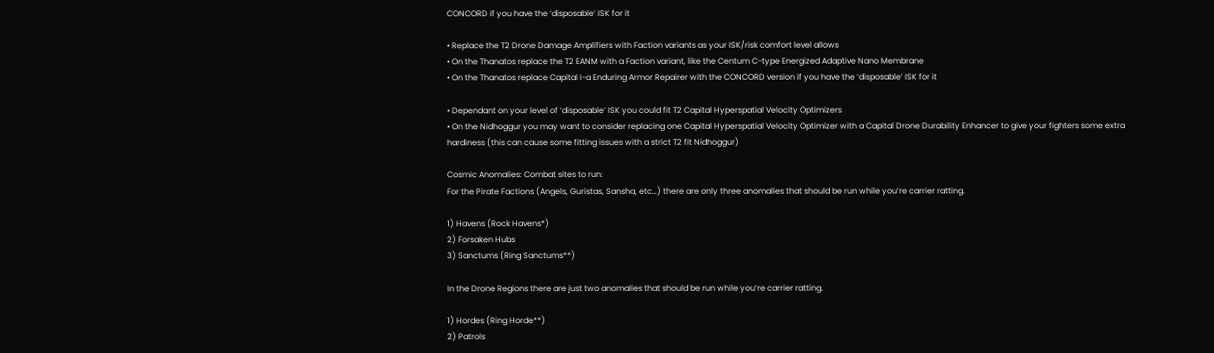CONCORD if you have the ‘disposable’ ISK for it

• Replace the T2 Drone Damage Amplifiers with Faction variants as your ISK/risk comfort level allows
• On the Thanatos replace the T2 EANM with a Faction variant, like the Centum C-type Energized Adaptive Nano Membrane
• On the Thanatos replace Capital I-a Enduring Armor Repairer with the CONCORD version if you have the ‘disposable’ ISK for it

• Dependant on your level of ‘disposable’ ISK you could fit T2 Capital Hyperspatial Velocity Optimizers
• On the Nidhoggur you may want to consider replacing one Capital Hyperspatial Velocity Optimizer with a Capital Drone Durability Enhancer to give your fighters some extra hardiness (this can cause some fitting issues with a strict T2 fit Nidhoggur)

Cosmic Anomalies: Combat sites to run:
For the Pirate Factions (Angels, Guristas, Sansha, etc…) there are only three anomalies that should be run while you’re carrier ratting.

1) Havens (Rock Havens*)
2) Forsaken Hubs
3) Sanctums (Ring Sanctums**)

In the Drone Regions there are just two anomalies that should be run while you’re carrier ratting.

1) Hordes (Ring Horde**)
2) Patrols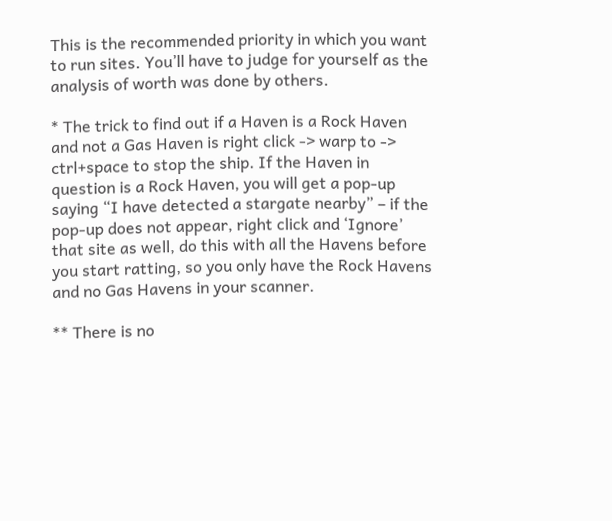This is the recommended priority in which you want to run sites. You’ll have to judge for yourself as the analysis of worth was done by others.

* The trick to find out if a Haven is a Rock Haven and not a Gas Haven is right click -> warp to -> ctrl+space to stop the ship. If the Haven in question is a Rock Haven, you will get a pop-up saying “I have detected a stargate nearby” – if the pop-up does not appear, right click and ‘Ignore’ that site as well, do this with all the Havens before you start ratting, so you only have the Rock Havens and no Gas Havens in your scanner.

** There is no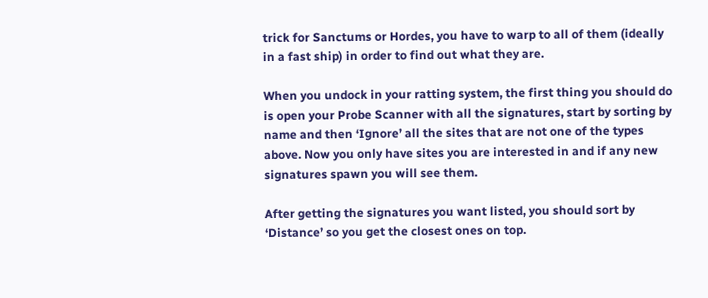trick for Sanctums or Hordes, you have to warp to all of them (ideally in a fast ship) in order to find out what they are.

When you undock in your ratting system, the first thing you should do is open your Probe Scanner with all the signatures, start by sorting by name and then ‘Ignore’ all the sites that are not one of the types above. Now you only have sites you are interested in and if any new signatures spawn you will see them.

After getting the signatures you want listed, you should sort by ‘Distance’ so you get the closest ones on top.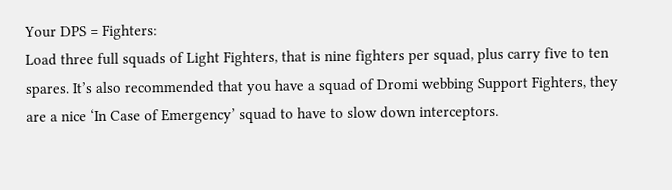Your DPS = Fighters:
Load three full squads of Light Fighters, that is nine fighters per squad, plus carry five to ten spares. It’s also recommended that you have a squad of Dromi webbing Support Fighters, they are a nice ‘In Case of Emergency’ squad to have to slow down interceptors.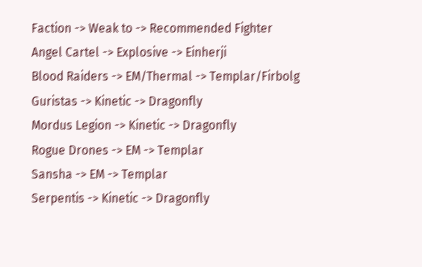Faction -> Weak to -> Recommended Fighter
Angel Cartel -> Explosive -> Einherji
Blood Raiders -> EM/Thermal -> Templar/Firbolg
Guristas -> Kinetic -> Dragonfly
Mordus Legion -> Kinetic -> Dragonfly
Rogue Drones -> EM -> Templar
Sansha -> EM -> Templar
Serpentis -> Kinetic -> Dragonfly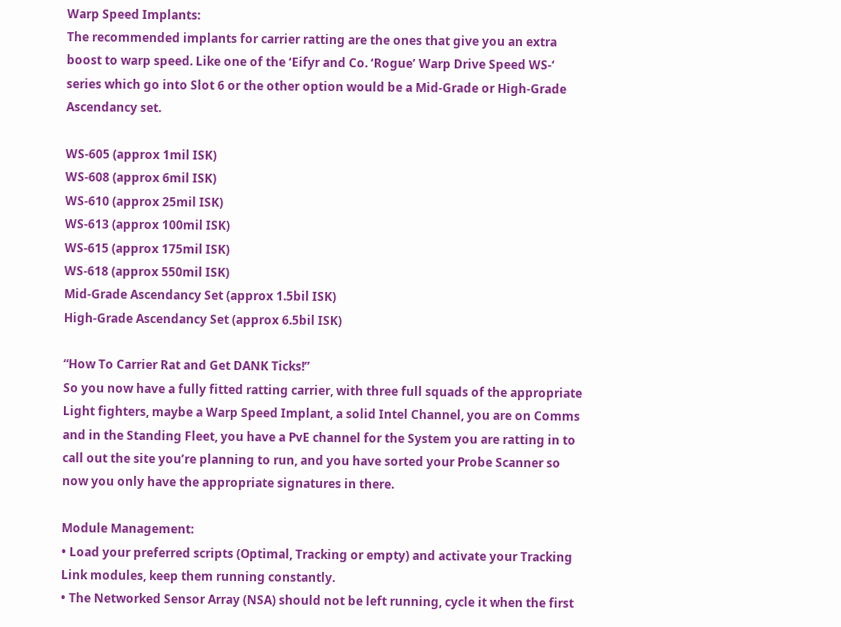Warp Speed Implants:
The recommended implants for carrier ratting are the ones that give you an extra boost to warp speed. Like one of the ‘Eifyr and Co. ‘Rogue’ Warp Drive Speed WS-‘ series which go into Slot 6 or the other option would be a Mid-Grade or High-Grade Ascendancy set.

WS-605 (approx 1mil ISK)
WS-608 (approx 6mil ISK)
WS-610 (approx 25mil ISK)
WS-613 (approx 100mil ISK)
WS-615 (approx 175mil ISK)
WS-618 (approx 550mil ISK)
Mid-Grade Ascendancy Set (approx 1.5bil ISK)
High-Grade Ascendancy Set (approx 6.5bil ISK)

“How To Carrier Rat and Get DANK Ticks!”
So you now have a fully fitted ratting carrier, with three full squads of the appropriate Light fighters, maybe a Warp Speed Implant, a solid Intel Channel, you are on Comms and in the Standing Fleet, you have a PvE channel for the System you are ratting in to call out the site you’re planning to run, and you have sorted your Probe Scanner so now you only have the appropriate signatures in there.

Module Management:
• Load your preferred scripts (Optimal, Tracking or empty) and activate your Tracking Link modules, keep them running constantly.
• The Networked Sensor Array (NSA) should not be left running, cycle it when the first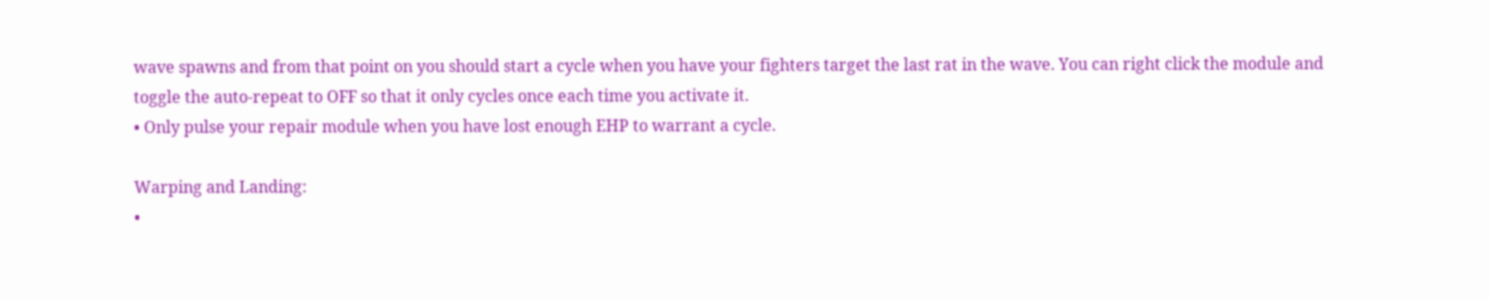wave spawns and from that point on you should start a cycle when you have your fighters target the last rat in the wave. You can right click the module and toggle the auto-repeat to OFF so that it only cycles once each time you activate it.
• Only pulse your repair module when you have lost enough EHP to warrant a cycle.

Warping and Landing:
•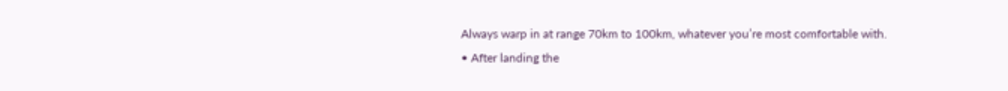Always warp in at range 70km to 100km, whatever you’re most comfortable with.
• After landing the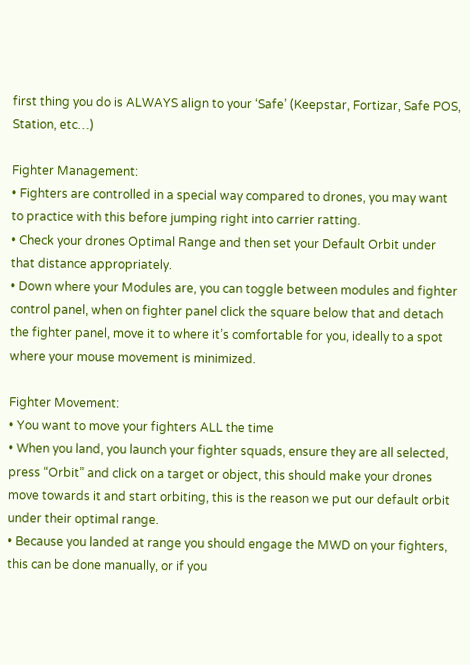first thing you do is ALWAYS align to your ‘Safe’ (Keepstar, Fortizar, Safe POS, Station, etc…)

Fighter Management:
• Fighters are controlled in a special way compared to drones, you may want to practice with this before jumping right into carrier ratting.
• Check your drones Optimal Range and then set your Default Orbit under that distance appropriately.
• Down where your Modules are, you can toggle between modules and fighter control panel, when on fighter panel click the square below that and detach the fighter panel, move it to where it’s comfortable for you, ideally to a spot where your mouse movement is minimized.

Fighter Movement:
• You want to move your fighters ALL the time
• When you land, you launch your fighter squads, ensure they are all selected, press “Orbit” and click on a target or object, this should make your drones move towards it and start orbiting, this is the reason we put our default orbit under their optimal range.
• Because you landed at range you should engage the MWD on your fighters, this can be done manually, or if you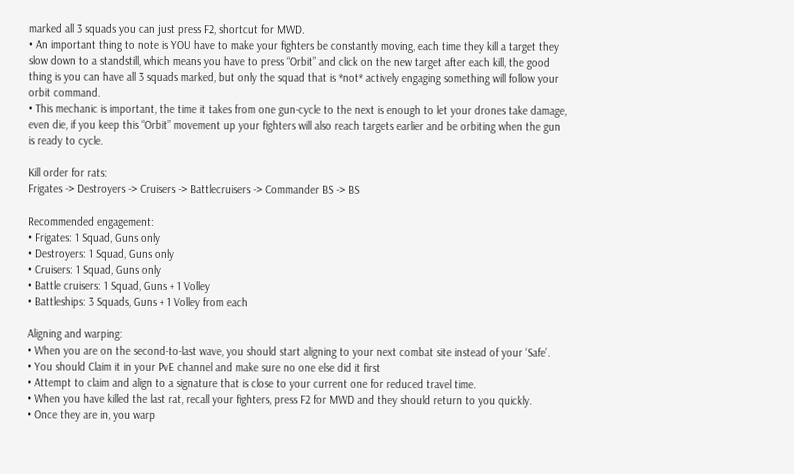marked all 3 squads you can just press F2, shortcut for MWD.
• An important thing to note is YOU have to make your fighters be constantly moving, each time they kill a target they slow down to a standstill, which means you have to press “Orbit” and click on the new target after each kill, the good thing is you can have all 3 squads marked, but only the squad that is *not* actively engaging something will follow your orbit command.
• This mechanic is important, the time it takes from one gun-cycle to the next is enough to let your drones take damage, even die, if you keep this “Orbit” movement up your fighters will also reach targets earlier and be orbiting when the gun is ready to cycle.

Kill order for rats:
Frigates -> Destroyers -> Cruisers -> Battlecruisers -> Commander BS -> BS

Recommended engagement:
• Frigates: 1 Squad, Guns only
• Destroyers: 1 Squad, Guns only
• Cruisers: 1 Squad, Guns only
• Battle cruisers: 1 Squad, Guns + 1 Volley
• Battleships: 3 Squads, Guns + 1 Volley from each

Aligning and warping:
• When you are on the second-to-last wave, you should start aligning to your next combat site instead of your ‘Safe’.
• You should Claim it in your PvE channel and make sure no one else did it first
• Attempt to claim and align to a signature that is close to your current one for reduced travel time.
• When you have killed the last rat, recall your fighters, press F2 for MWD and they should return to you quickly.
• Once they are in, you warp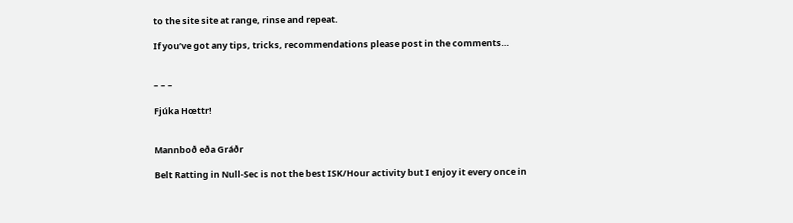to the site site at range, rinse and repeat.

If you’ve got any tips, tricks, recommendations please post in the comments…


– – –

Fjúka Hœttr!


Mannboð eða Gráðr

Belt Ratting in Null-Sec is not the best ISK/Hour activity but I enjoy it every once in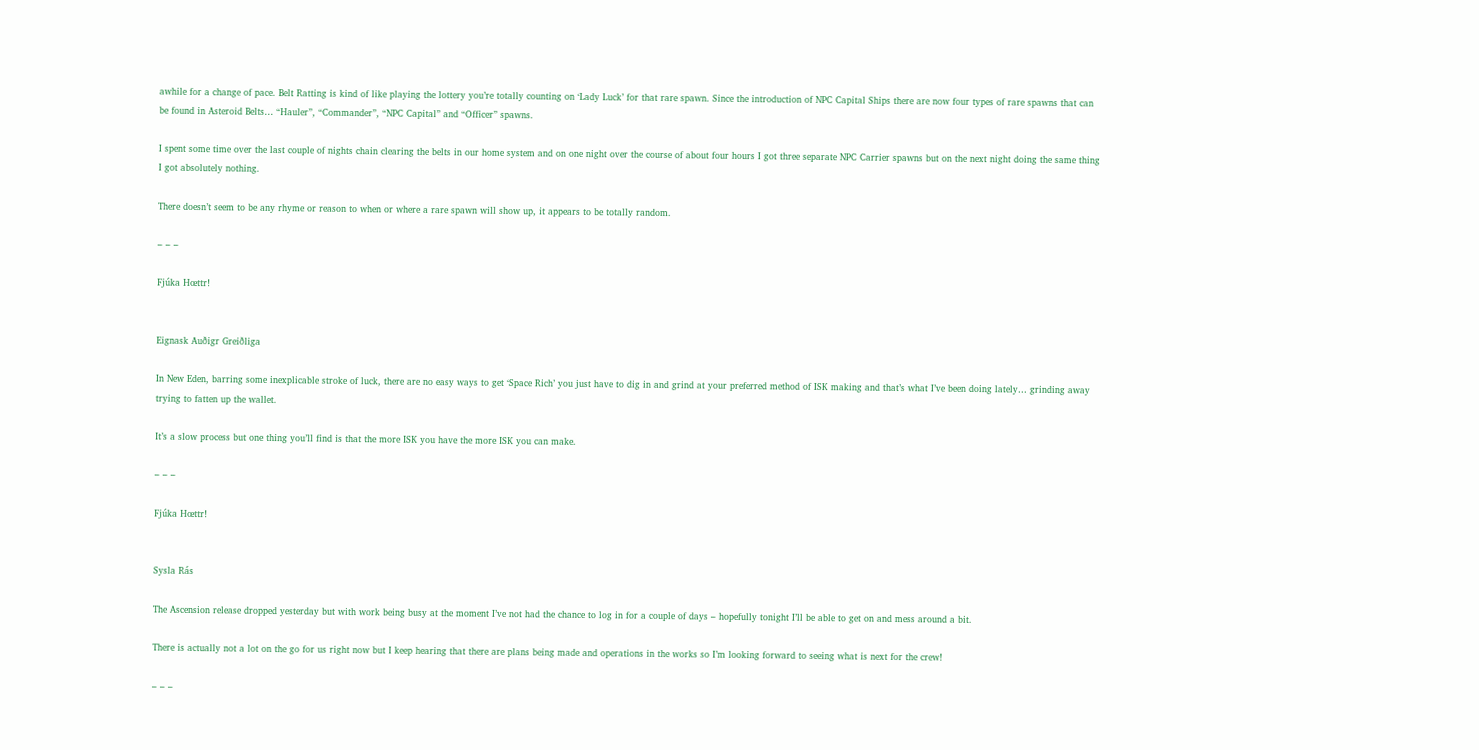awhile for a change of pace. Belt Ratting is kind of like playing the lottery you’re totally counting on ‘Lady Luck’ for that rare spawn. Since the introduction of NPC Capital Ships there are now four types of rare spawns that can be found in Asteroid Belts… “Hauler”, “Commander”, “NPC Capital” and “Officer” spawns.

I spent some time over the last couple of nights chain clearing the belts in our home system and on one night over the course of about four hours I got three separate NPC Carrier spawns but on the next night doing the same thing I got absolutely nothing.

There doesn’t seem to be any rhyme or reason to when or where a rare spawn will show up, it appears to be totally random.

– – –

Fjúka Hœttr!


Eignask Auðigr Greiðliga

In New Eden, barring some inexplicable stroke of luck, there are no easy ways to get ‘Space Rich’ you just have to dig in and grind at your preferred method of ISK making and that’s what I’ve been doing lately… grinding away trying to fatten up the wallet.

It’s a slow process but one thing you’ll find is that the more ISK you have the more ISK you can make.

– – –

Fjúka Hœttr!


Sysla Rás

The Ascension release dropped yesterday but with work being busy at the moment I’ve not had the chance to log in for a couple of days – hopefully tonight I’ll be able to get on and mess around a bit.

There is actually not a lot on the go for us right now but I keep hearing that there are plans being made and operations in the works so I’m looking forward to seeing what is next for the crew!

– – –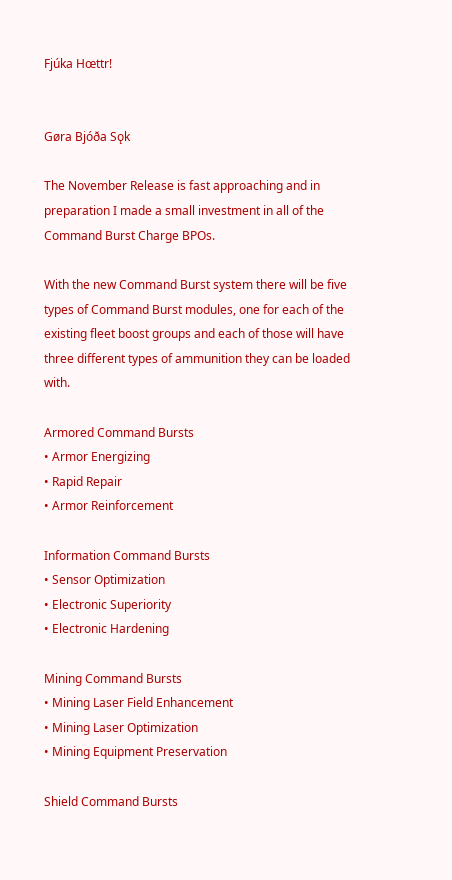Fjúka Hœttr!


Gøra Bjóða Sǫk

The November Release is fast approaching and in preparation I made a small investment in all of the Command Burst Charge BPOs.

With the new Command Burst system there will be five types of Command Burst modules, one for each of the existing fleet boost groups and each of those will have three different types of ammunition they can be loaded with.

Armored Command Bursts
• Armor Energizing
• Rapid Repair
• Armor Reinforcement

Information Command Bursts
• Sensor Optimization
• Electronic Superiority
• Electronic Hardening

Mining Command Bursts
• Mining Laser Field Enhancement
• Mining Laser Optimization
• Mining Equipment Preservation

Shield Command Bursts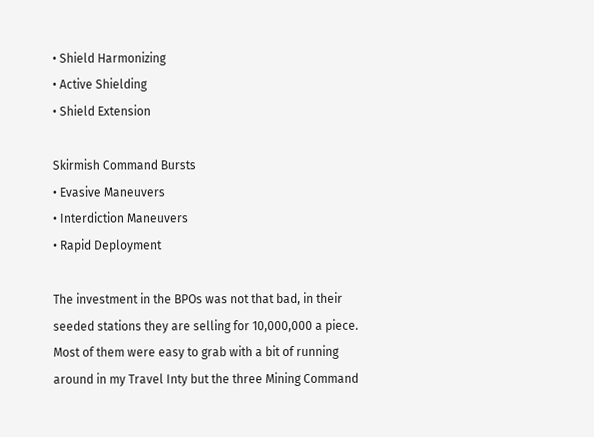• Shield Harmonizing
• Active Shielding
• Shield Extension

Skirmish Command Bursts
• Evasive Maneuvers
• Interdiction Maneuvers
• Rapid Deployment

The investment in the BPOs was not that bad, in their seeded stations they are selling for 10,000,000 a piece. Most of them were easy to grab with a bit of running around in my Travel Inty but the three Mining Command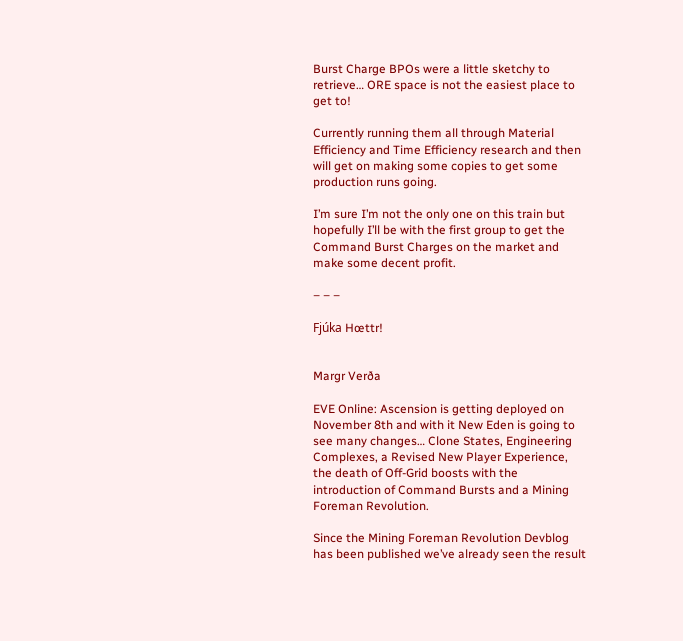Burst Charge BPOs were a little sketchy to retrieve… ORE space is not the easiest place to get to!

Currently running them all through Material Efficiency and Time Efficiency research and then will get on making some copies to get some production runs going.

I’m sure I’m not the only one on this train but hopefully I’ll be with the first group to get the Command Burst Charges on the market and make some decent profit.

– – –

Fjúka Hœttr!


Margr Verða

EVE Online: Ascension is getting deployed on November 8th and with it New Eden is going to see many changes… Clone States, Engineering Complexes, a Revised New Player Experience, the death of Off-Grid boosts with the introduction of Command Bursts and a Mining Foreman Revolution.

Since the Mining Foreman Revolution Devblog has been published we’ve already seen the result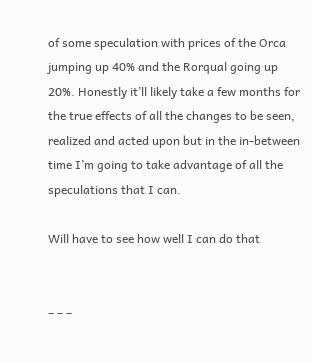of some speculation with prices of the Orca jumping up 40% and the Rorqual going up 20%. Honestly it’ll likely take a few months for the true effects of all the changes to be seen, realized and acted upon but in the in-between time I’m going to take advantage of all the speculations that I can.

Will have to see how well I can do that


– – –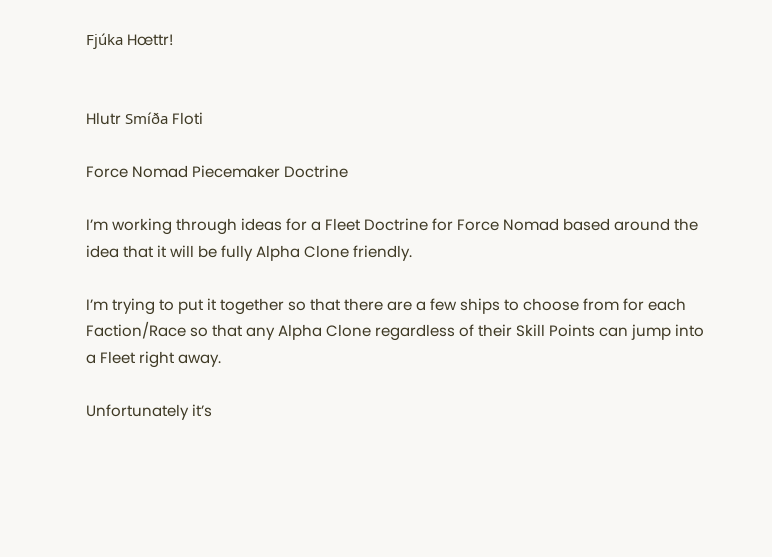Fjúka Hœttr!


Hlutr Smíða Floti

Force Nomad Piecemaker Doctrine

I’m working through ideas for a Fleet Doctrine for Force Nomad based around the idea that it will be fully Alpha Clone friendly.

I’m trying to put it together so that there are a few ships to choose from for each Faction/Race so that any Alpha Clone regardless of their Skill Points can jump into a Fleet right away.

Unfortunately it’s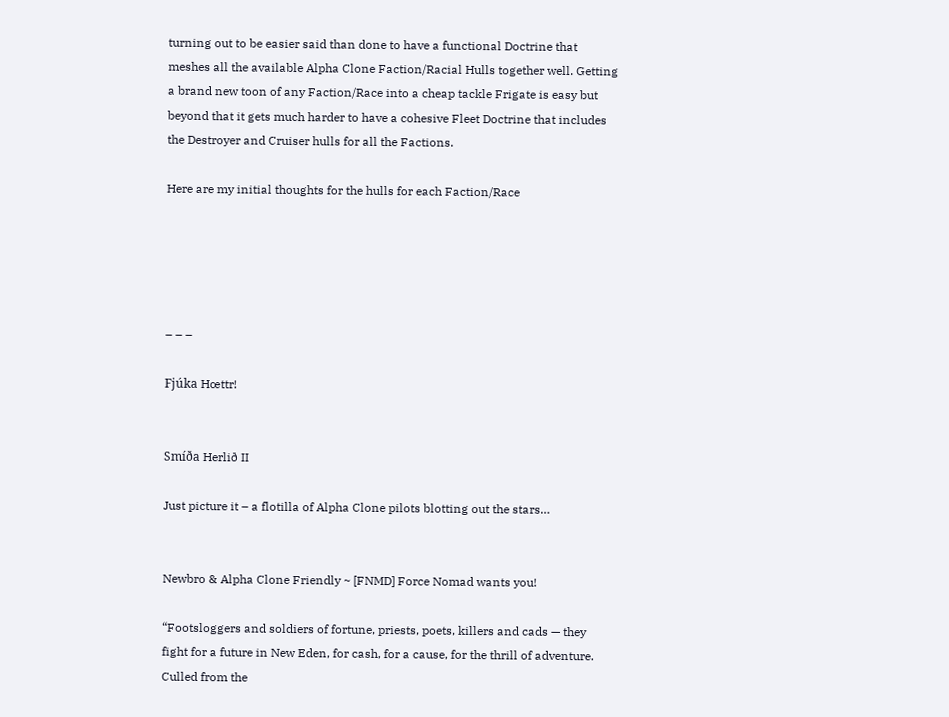turning out to be easier said than done to have a functional Doctrine that meshes all the available Alpha Clone Faction/Racial Hulls together well. Getting a brand new toon of any Faction/Race into a cheap tackle Frigate is easy but beyond that it gets much harder to have a cohesive Fleet Doctrine that includes the Destroyer and Cruiser hulls for all the Factions.

Here are my initial thoughts for the hulls for each Faction/Race





– – –

Fjúka Hœttr!


Smíða Herlið II

Just picture it – a flotilla of Alpha Clone pilots blotting out the stars…


Newbro & Alpha Clone Friendly ~ [FNMD] Force Nomad wants you!

“Footsloggers and soldiers of fortune, priests, poets, killers and cads — they fight for a future in New Eden, for cash, for a cause, for the thrill of adventure. Culled from the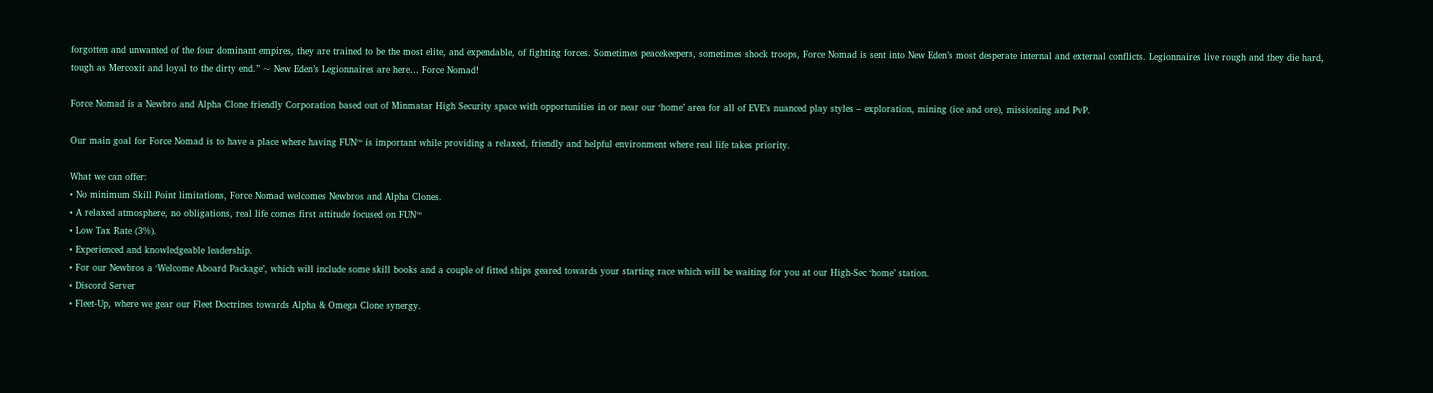forgotten and unwanted of the four dominant empires, they are trained to be the most elite, and expendable, of fighting forces. Sometimes peacekeepers, sometimes shock troops, Force Nomad is sent into New Eden’s most desperate internal and external conflicts. Legionnaires live rough and they die hard, tough as Mercoxit and loyal to the dirty end.” ~ New Eden’s Legionnaires are here… Force Nomad!

Force Nomad is a Newbro and Alpha Clone friendly Corporation based out of Minmatar High Security space with opportunities in or near our ‘home’ area for all of EVE’s nuanced play styles – exploration, mining (ice and ore), missioning and PvP.

Our main goal for Force Nomad is to have a place where having FUN™ is important while providing a relaxed, friendly and helpful environment where real life takes priority.

What we can offer:
• No minimum Skill Point limitations, Force Nomad welcomes Newbros and Alpha Clones.
• A relaxed atmosphere, no obligations, real life comes first attitude focused on FUN™
• Low Tax Rate (3%).
• Experienced and knowledgeable leadership.
• For our Newbros a ‘Welcome Aboard Package’, which will include some skill books and a couple of fitted ships geared towards your starting race which will be waiting for you at our High-Sec ‘home’ station.
• Discord Server
• Fleet-Up, where we gear our Fleet Doctrines towards Alpha & Omega Clone synergy.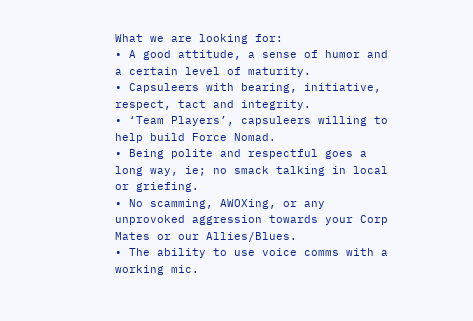What we are looking for:
• A good attitude, a sense of humor and a certain level of maturity.
• Capsuleers with bearing, initiative, respect, tact and integrity.
• ‘Team Players’, capsuleers willing to help build Force Nomad.
• Being polite and respectful goes a long way, ie; no smack talking in local or griefing.
• No scamming, AWOXing, or any unprovoked aggression towards your Corp Mates or our Allies/Blues.
• The ability to use voice comms with a working mic.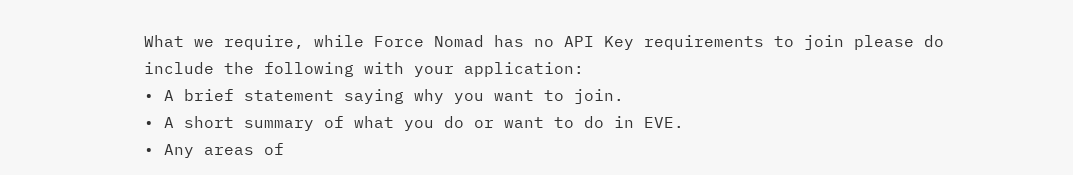What we require, while Force Nomad has no API Key requirements to join please do include the following with your application:
• A brief statement saying why you want to join.
• A short summary of what you do or want to do in EVE.
• Any areas of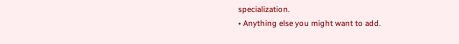specialization.
• Anything else you might want to add.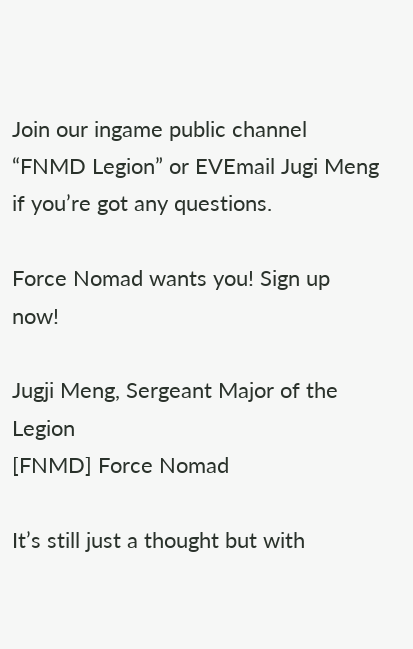Join our ingame public channel “FNMD Legion” or EVEmail Jugi Meng if you’re got any questions.

Force Nomad wants you! Sign up now!

Jugji Meng, Sergeant Major of the Legion
[FNMD] Force Nomad

It’s still just a thought but with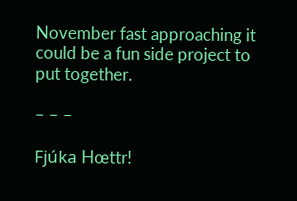November fast approaching it could be a fun side project to put together.

– – –

Fjúka Hœttr!